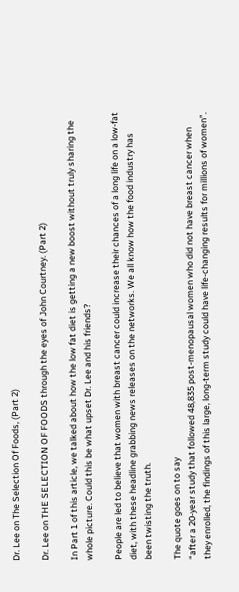Dr. Lee on The Selection Of Foods, (Part 2)

Dr. Lee on THE SELECTION OF FOODS through the eyes of John Courtney. (Part 2)

In Part 1 of this article, we talked about how the low fat diet is getting a new boost without truly sharing the whole picture. Could this be what upset Dr. Lee and his friends?

People are led to believe that women with breast cancer could increase their chances of a long life on a low-fat diet, with these headline grabbing news releases on the networks. We all know how the food industry has been twisting the truth.

The quote goes on to say
“after a 20-year study that followed 48,835 post-menopausal women who did not have breast cancer when they enrolled, the findings of this large, long-term study could have life-changing results for millions of women”.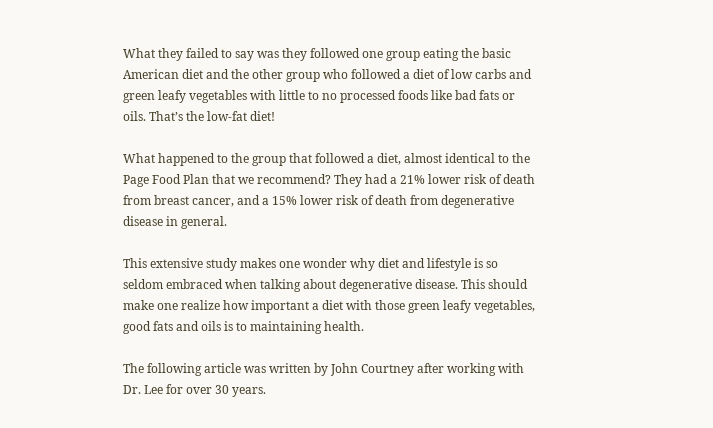What they failed to say was they followed one group eating the basic American diet and the other group who followed a diet of low carbs and green leafy vegetables with little to no processed foods like bad fats or oils. That’s the low-fat diet!

What happened to the group that followed a diet, almost identical to the Page Food Plan that we recommend? They had a 21% lower risk of death from breast cancer, and a 15% lower risk of death from degenerative disease in general.

This extensive study makes one wonder why diet and lifestyle is so seldom embraced when talking about degenerative disease. This should make one realize how important a diet with those green leafy vegetables, good fats and oils is to maintaining health.

The following article was written by John Courtney after working with Dr. Lee for over 30 years.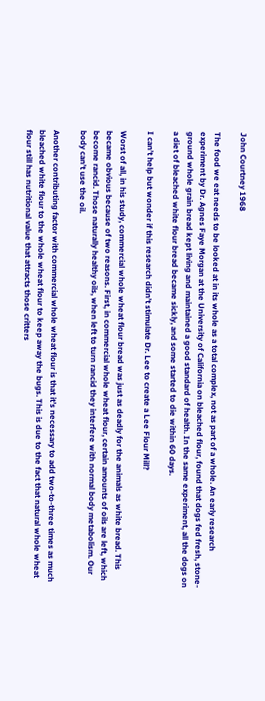John Courtney 1968

The food we eat needs to be looked at in its whole as a total complex, not as part of a whole. An early research experiment by Dr. Agnes Faye Morgan at the University of California on bleached flour, found that dogs fed fresh, stone-ground whole grain bread kept living and maintained a good standard of health. In the same experiment, all the dogs on a diet of bleached white flour bread became sickly, and some started to die within 60 days.

I can’t help but wonder if this research didn’t stimulate Dr. Lee to create a Lee Flour Mill?

Worst of all, in his study, commercial whole wheat flour bread was just as deadly for the animals as white bread. This became obvious because of two reasons. First, in commercial whole wheat flour, certain amounts of oils are left, which become rancid. Those naturally healthy oils, when left to turn rancid they interfere with normal body metabolism. Our body can’t use the oil.

Another contributing factor with commercial whole wheat flour is that it’s necessary to add two-to-three times as much bleached white flour to the whole wheat flour to keep away the bugs. This is due to the fact that natural whole wheat flour still has nutritional value that attracts those critters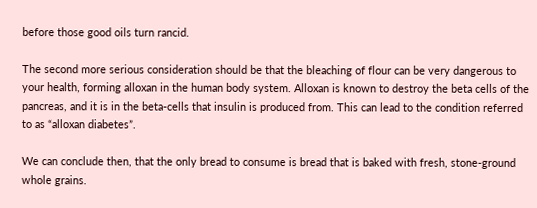before those good oils turn rancid.

The second more serious consideration should be that the bleaching of flour can be very dangerous to your health, forming alloxan in the human body system. Alloxan is known to destroy the beta cells of the pancreas, and it is in the beta-cells that insulin is produced from. This can lead to the condition referred to as “alloxan diabetes”.

We can conclude then, that the only bread to consume is bread that is baked with fresh, stone-ground whole grains.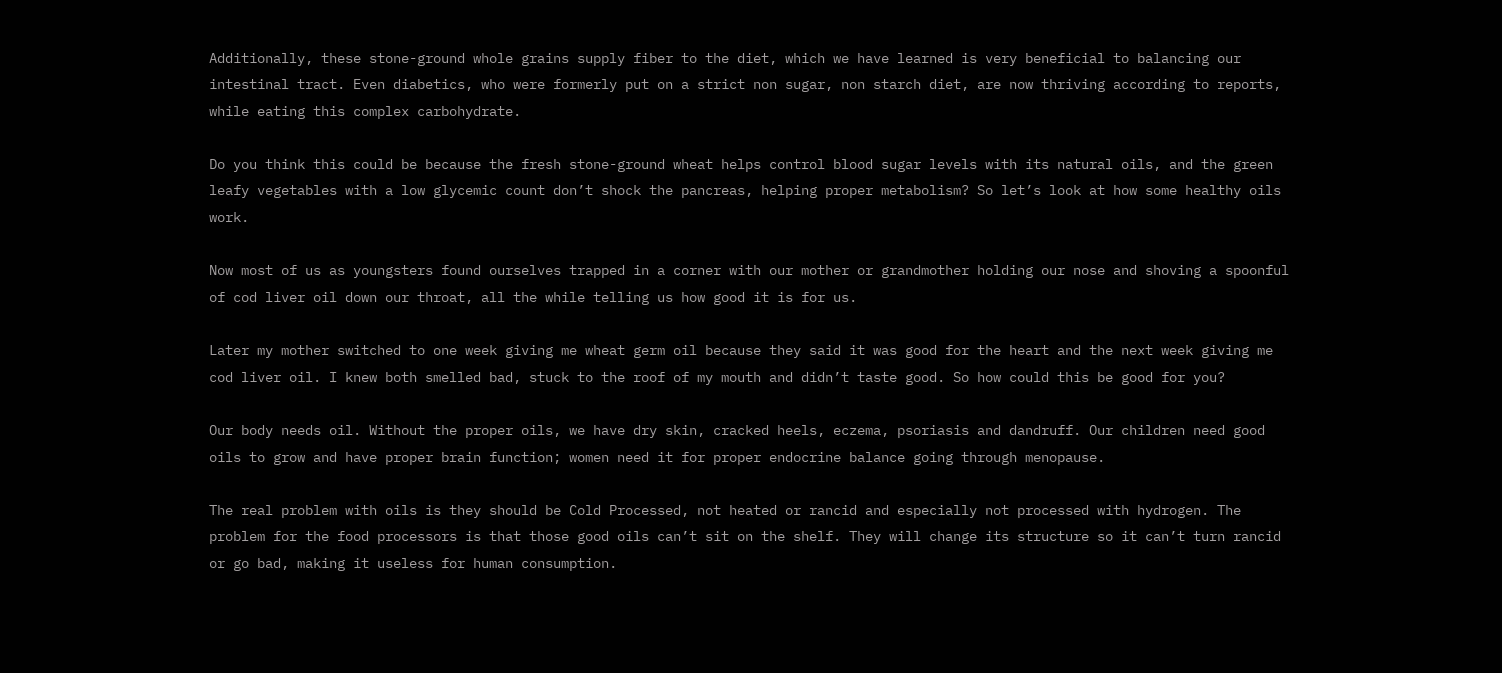Additionally, these stone-ground whole grains supply fiber to the diet, which we have learned is very beneficial to balancing our intestinal tract. Even diabetics, who were formerly put on a strict non sugar, non starch diet, are now thriving according to reports, while eating this complex carbohydrate.

Do you think this could be because the fresh stone-ground wheat helps control blood sugar levels with its natural oils, and the green leafy vegetables with a low glycemic count don’t shock the pancreas, helping proper metabolism? So let’s look at how some healthy oils work.

Now most of us as youngsters found ourselves trapped in a corner with our mother or grandmother holding our nose and shoving a spoonful of cod liver oil down our throat, all the while telling us how good it is for us.

Later my mother switched to one week giving me wheat germ oil because they said it was good for the heart and the next week giving me cod liver oil. I knew both smelled bad, stuck to the roof of my mouth and didn’t taste good. So how could this be good for you?

Our body needs oil. Without the proper oils, we have dry skin, cracked heels, eczema, psoriasis and dandruff. Our children need good oils to grow and have proper brain function; women need it for proper endocrine balance going through menopause.

The real problem with oils is they should be Cold Processed, not heated or rancid and especially not processed with hydrogen. The problem for the food processors is that those good oils can’t sit on the shelf. They will change its structure so it can’t turn rancid or go bad, making it useless for human consumption.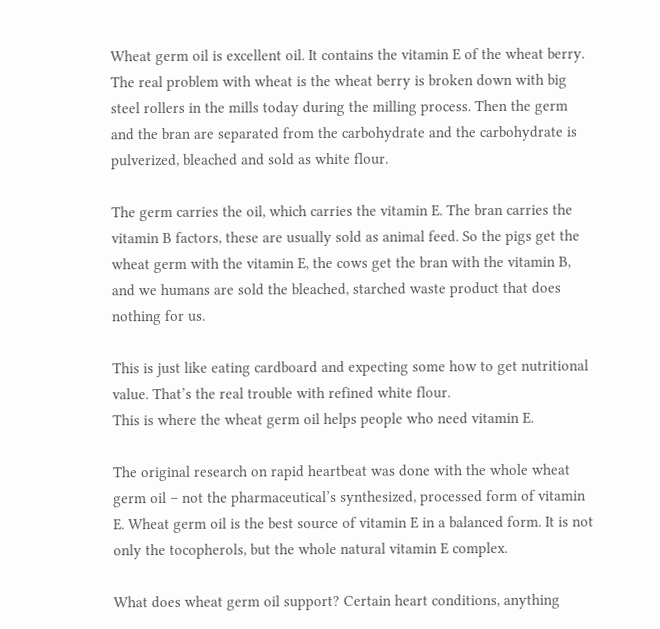Wheat germ oil is excellent oil. It contains the vitamin E of the wheat berry. The real problem with wheat is the wheat berry is broken down with big steel rollers in the mills today during the milling process. Then the germ and the bran are separated from the carbohydrate and the carbohydrate is pulverized, bleached and sold as white flour.

The germ carries the oil, which carries the vitamin E. The bran carries the vitamin B factors, these are usually sold as animal feed. So the pigs get the wheat germ with the vitamin E, the cows get the bran with the vitamin B, and we humans are sold the bleached, starched waste product that does nothing for us.

This is just like eating cardboard and expecting some how to get nutritional value. That’s the real trouble with refined white flour.
This is where the wheat germ oil helps people who need vitamin E.

The original research on rapid heartbeat was done with the whole wheat germ oil – not the pharmaceutical’s synthesized, processed form of vitamin E. Wheat germ oil is the best source of vitamin E in a balanced form. It is not only the tocopherols, but the whole natural vitamin E complex.

What does wheat germ oil support? Certain heart conditions, anything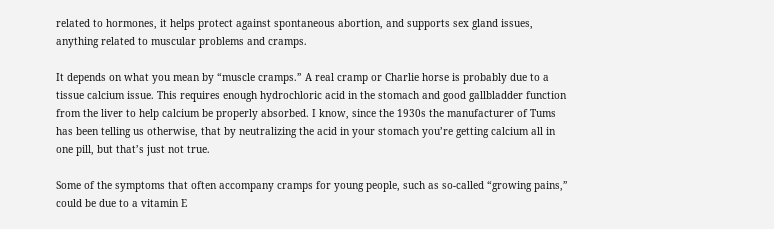related to hormones, it helps protect against spontaneous abortion, and supports sex gland issues, anything related to muscular problems and cramps.

It depends on what you mean by “muscle cramps.” A real cramp or Charlie horse is probably due to a tissue calcium issue. This requires enough hydrochloric acid in the stomach and good gallbladder function from the liver to help calcium be properly absorbed. I know, since the 1930s the manufacturer of Tums has been telling us otherwise, that by neutralizing the acid in your stomach you’re getting calcium all in one pill, but that’s just not true.

Some of the symptoms that often accompany cramps for young people, such as so-called “growing pains,” could be due to a vitamin E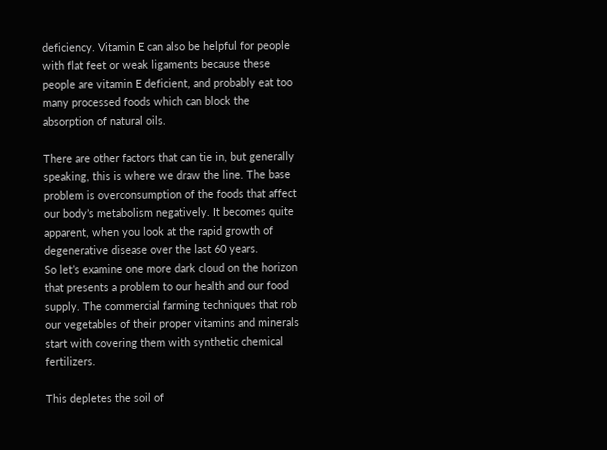deficiency. Vitamin E can also be helpful for people with flat feet or weak ligaments because these people are vitamin E deficient, and probably eat too many processed foods which can block the absorption of natural oils.

There are other factors that can tie in, but generally speaking, this is where we draw the line. The base problem is overconsumption of the foods that affect our body’s metabolism negatively. It becomes quite apparent, when you look at the rapid growth of degenerative disease over the last 60 years.
So let’s examine one more dark cloud on the horizon that presents a problem to our health and our food supply. The commercial farming techniques that rob our vegetables of their proper vitamins and minerals start with covering them with synthetic chemical fertilizers.

This depletes the soil of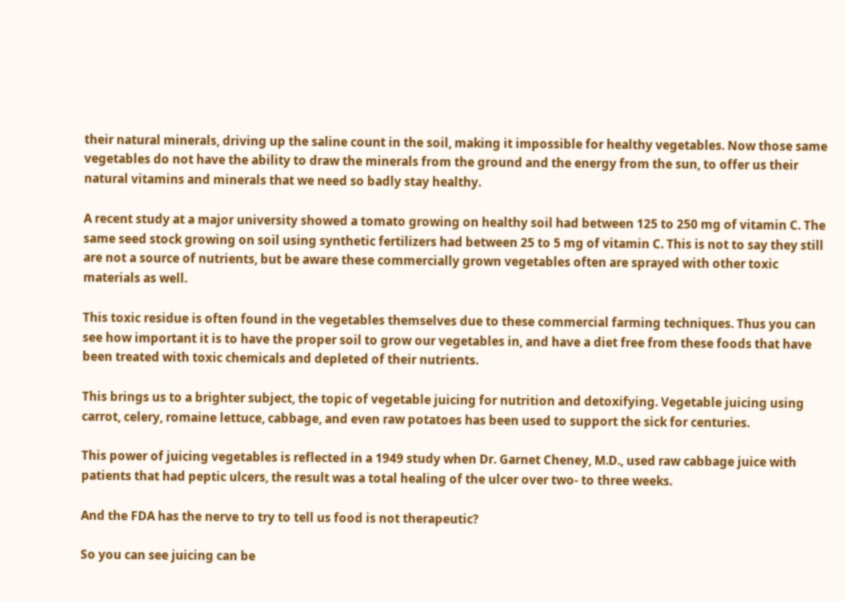their natural minerals, driving up the saline count in the soil, making it impossible for healthy vegetables. Now those same vegetables do not have the ability to draw the minerals from the ground and the energy from the sun, to offer us their natural vitamins and minerals that we need so badly stay healthy.

A recent study at a major university showed a tomato growing on healthy soil had between 125 to 250 mg of vitamin C. The same seed stock growing on soil using synthetic fertilizers had between 25 to 5 mg of vitamin C. This is not to say they still are not a source of nutrients, but be aware these commercially grown vegetables often are sprayed with other toxic materials as well.

This toxic residue is often found in the vegetables themselves due to these commercial farming techniques. Thus you can see how important it is to have the proper soil to grow our vegetables in, and have a diet free from these foods that have been treated with toxic chemicals and depleted of their nutrients.

This brings us to a brighter subject, the topic of vegetable juicing for nutrition and detoxifying. Vegetable juicing using carrot, celery, romaine lettuce, cabbage, and even raw potatoes has been used to support the sick for centuries.

This power of juicing vegetables is reflected in a 1949 study when Dr. Garnet Cheney, M.D., used raw cabbage juice with patients that had peptic ulcers, the result was a total healing of the ulcer over two- to three weeks.

And the FDA has the nerve to try to tell us food is not therapeutic?

So you can see juicing can be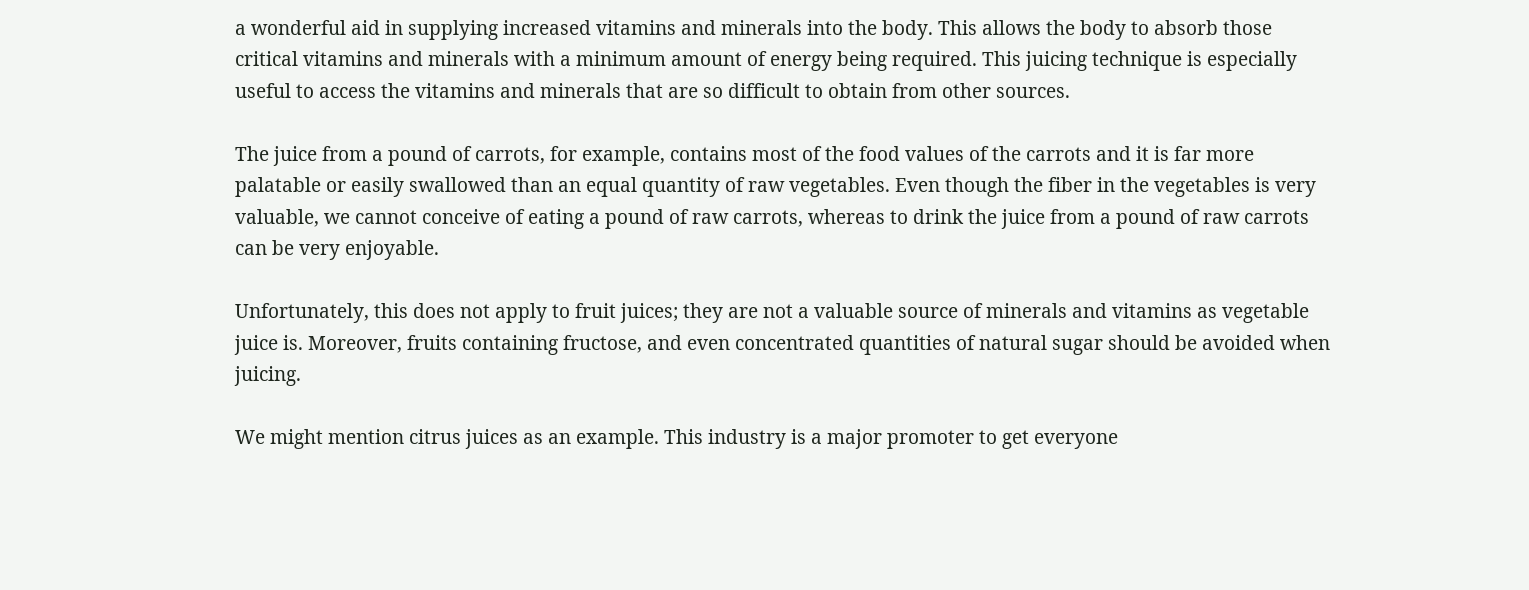a wonderful aid in supplying increased vitamins and minerals into the body. This allows the body to absorb those critical vitamins and minerals with a minimum amount of energy being required. This juicing technique is especially useful to access the vitamins and minerals that are so difficult to obtain from other sources.

The juice from a pound of carrots, for example, contains most of the food values of the carrots and it is far more palatable or easily swallowed than an equal quantity of raw vegetables. Even though the fiber in the vegetables is very valuable, we cannot conceive of eating a pound of raw carrots, whereas to drink the juice from a pound of raw carrots can be very enjoyable.

Unfortunately, this does not apply to fruit juices; they are not a valuable source of minerals and vitamins as vegetable juice is. Moreover, fruits containing fructose, and even concentrated quantities of natural sugar should be avoided when juicing.

We might mention citrus juices as an example. This industry is a major promoter to get everyone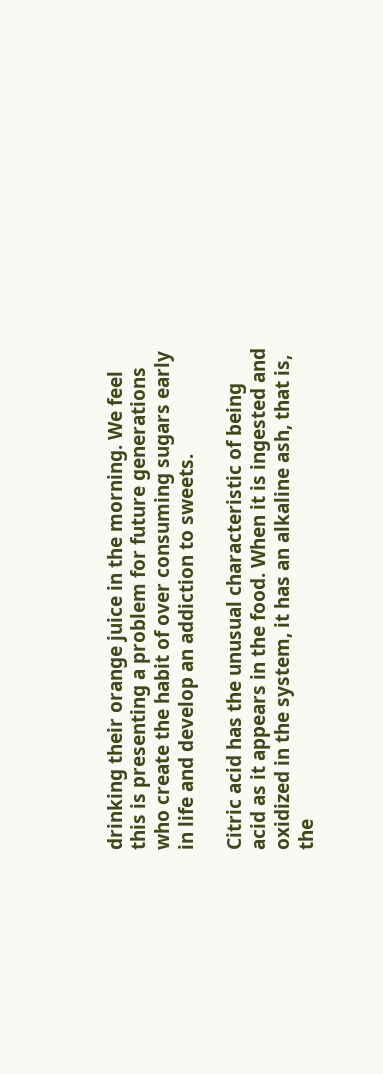drinking their orange juice in the morning. We feel this is presenting a problem for future generations who create the habit of over consuming sugars early in life and develop an addiction to sweets.

Citric acid has the unusual characteristic of being acid as it appears in the food. When it is ingested and oxidized in the system, it has an alkaline ash, that is, the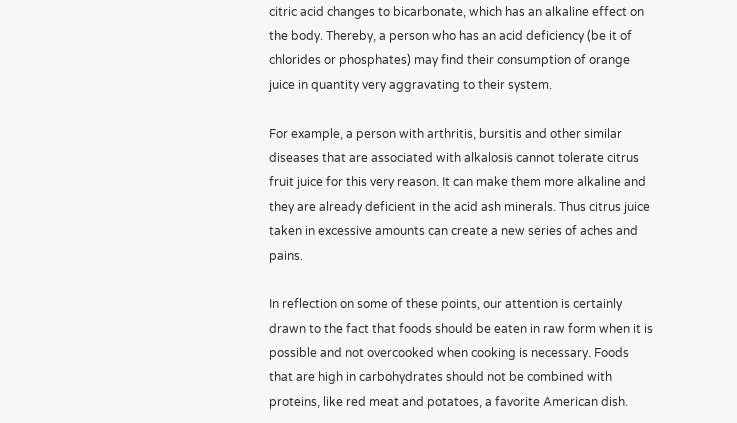citric acid changes to bicarbonate, which has an alkaline effect on the body. Thereby, a person who has an acid deficiency (be it of chlorides or phosphates) may find their consumption of orange juice in quantity very aggravating to their system.

For example, a person with arthritis, bursitis and other similar diseases that are associated with alkalosis cannot tolerate citrus fruit juice for this very reason. It can make them more alkaline and they are already deficient in the acid ash minerals. Thus citrus juice taken in excessive amounts can create a new series of aches and pains.

In reflection on some of these points, our attention is certainly drawn to the fact that foods should be eaten in raw form when it is possible and not overcooked when cooking is necessary. Foods that are high in carbohydrates should not be combined with proteins, like red meat and potatoes, a favorite American dish.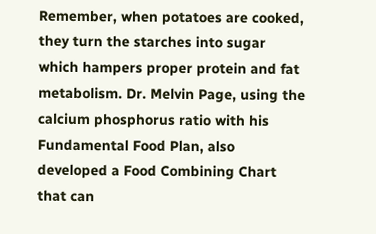Remember, when potatoes are cooked, they turn the starches into sugar which hampers proper protein and fat metabolism. Dr. Melvin Page, using the calcium phosphorus ratio with his Fundamental Food Plan, also developed a Food Combining Chart that can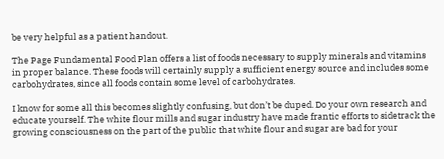be very helpful as a patient handout.

The Page Fundamental Food Plan offers a list of foods necessary to supply minerals and vitamins in proper balance. These foods will certainly supply a sufficient energy source and includes some carbohydrates, since all foods contain some level of carbohydrates.

I know for some all this becomes slightly confusing, but don’t be duped. Do your own research and educate yourself. The white flour mills and sugar industry have made frantic efforts to sidetrack the growing consciousness on the part of the public that white flour and sugar are bad for your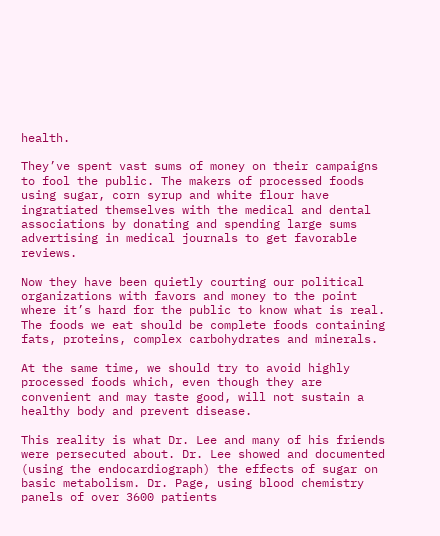health.

They’ve spent vast sums of money on their campaigns to fool the public. The makers of processed foods using sugar, corn syrup and white flour have ingratiated themselves with the medical and dental associations by donating and spending large sums advertising in medical journals to get favorable reviews.

Now they have been quietly courting our political organizations with favors and money to the point where it’s hard for the public to know what is real. The foods we eat should be complete foods containing fats, proteins, complex carbohydrates and minerals.

At the same time, we should try to avoid highly processed foods which, even though they are convenient and may taste good, will not sustain a healthy body and prevent disease.

This reality is what Dr. Lee and many of his friends were persecuted about. Dr. Lee showed and documented (using the endocardiograph) the effects of sugar on basic metabolism. Dr. Page, using blood chemistry panels of over 3600 patients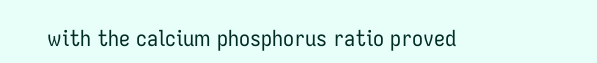with the calcium phosphorus ratio proved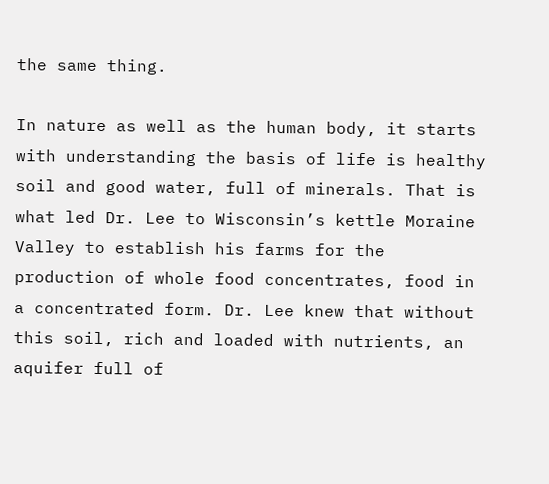the same thing.

In nature as well as the human body, it starts with understanding the basis of life is healthy soil and good water, full of minerals. That is what led Dr. Lee to Wisconsin’s kettle Moraine Valley to establish his farms for the production of whole food concentrates, food in a concentrated form. Dr. Lee knew that without this soil, rich and loaded with nutrients, an aquifer full of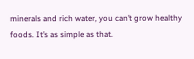minerals and rich water, you can’t grow healthy foods. It’s as simple as that.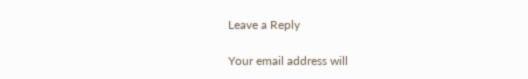Leave a Reply

Your email address will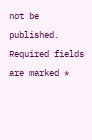not be published. Required fields are marked *